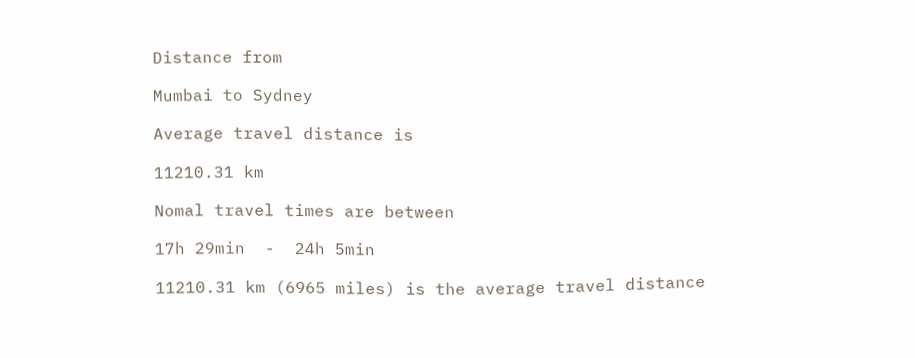Distance from

Mumbai to Sydney

Average travel distance is

11210.31 km

Nomal travel times are between

17h 29min  -  24h 5min

11210.31 km (6965 miles) is the average travel distance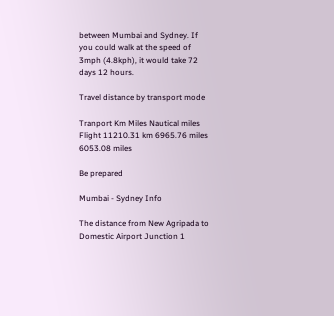between Mumbai and Sydney. If you could walk at the speed of 3mph (4.8kph), it would take 72 days 12 hours.

Travel distance by transport mode

Tranport Km Miles Nautical miles
Flight 11210.31 km 6965.76 miles 6053.08 miles

Be prepared

Mumbai - Sydney Info

The distance from New Agripada to Domestic Airport Junction 1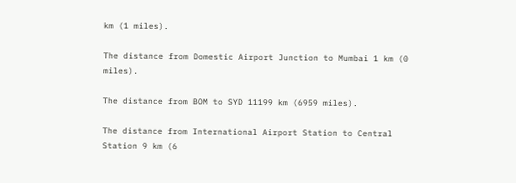km (1 miles).

The distance from Domestic Airport Junction to Mumbai 1 km (0 miles).

The distance from BOM to SYD 11199 km (6959 miles).

The distance from International Airport Station to Central Station 9 km (6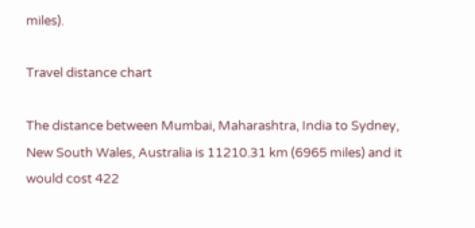miles).

Travel distance chart

The distance between Mumbai, Maharashtra, India to Sydney, New South Wales, Australia is 11210.31 km (6965 miles) and it would cost 422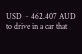USD ~ 462.407 AUD to drive in a car that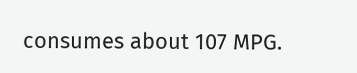consumes about 107 MPG.